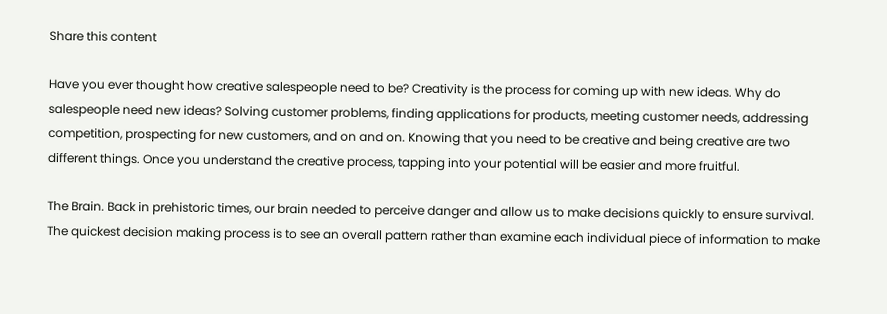Share this content

Have you ever thought how creative salespeople need to be? Creativity is the process for coming up with new ideas. Why do salespeople need new ideas? Solving customer problems, finding applications for products, meeting customer needs, addressing competition, prospecting for new customers, and on and on. Knowing that you need to be creative and being creative are two different things. Once you understand the creative process, tapping into your potential will be easier and more fruitful.

The Brain. Back in prehistoric times, our brain needed to perceive danger and allow us to make decisions quickly to ensure survival. The quickest decision making process is to see an overall pattern rather than examine each individual piece of information to make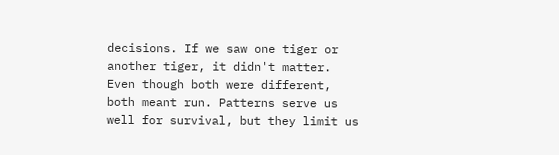decisions. If we saw one tiger or another tiger, it didn't matter. Even though both were different, both meant run. Patterns serve us well for survival, but they limit us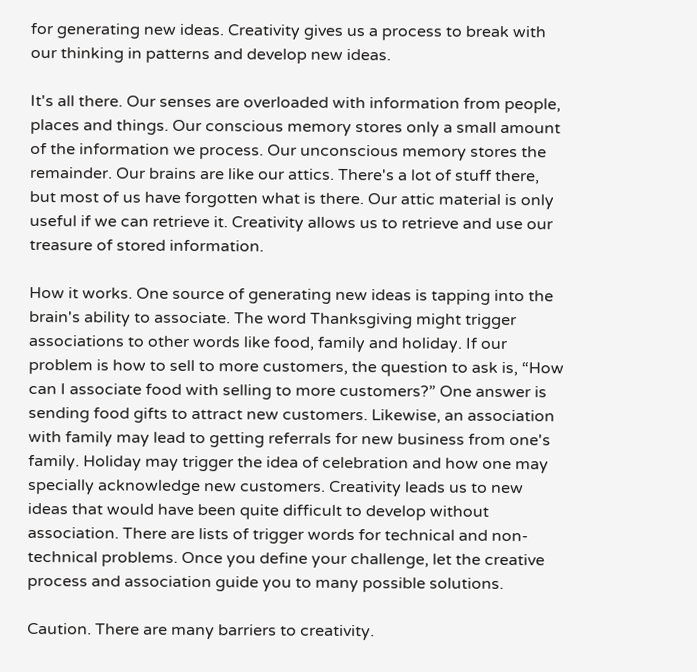for generating new ideas. Creativity gives us a process to break with our thinking in patterns and develop new ideas.

It's all there. Our senses are overloaded with information from people, places and things. Our conscious memory stores only a small amount of the information we process. Our unconscious memory stores the remainder. Our brains are like our attics. There's a lot of stuff there, but most of us have forgotten what is there. Our attic material is only useful if we can retrieve it. Creativity allows us to retrieve and use our treasure of stored information.

How it works. One source of generating new ideas is tapping into the brain's ability to associate. The word Thanksgiving might trigger associations to other words like food, family and holiday. If our problem is how to sell to more customers, the question to ask is, “How can I associate food with selling to more customers?” One answer is sending food gifts to attract new customers. Likewise, an association with family may lead to getting referrals for new business from one's family. Holiday may trigger the idea of celebration and how one may specially acknowledge new customers. Creativity leads us to new ideas that would have been quite difficult to develop without association. There are lists of trigger words for technical and non-technical problems. Once you define your challenge, let the creative process and association guide you to many possible solutions.

Caution. There are many barriers to creativity.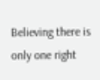Believing there is only one right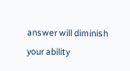answer will diminish your ability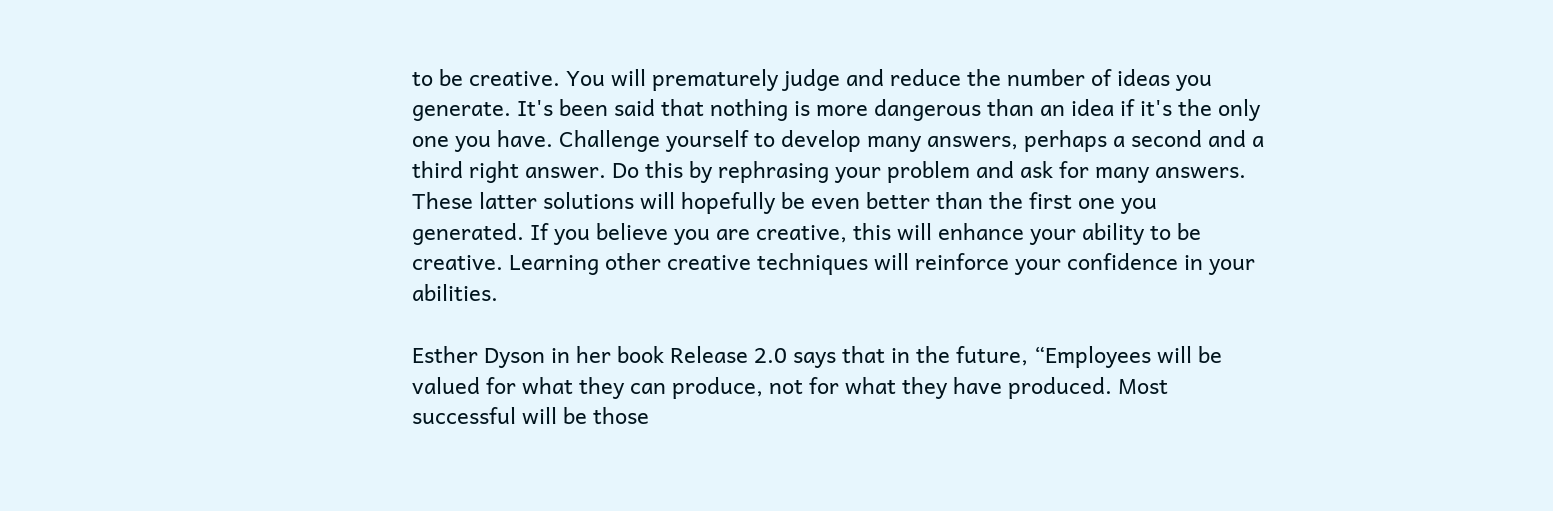to be creative. You will prematurely judge and reduce the number of ideas you generate. It's been said that nothing is more dangerous than an idea if it's the only one you have. Challenge yourself to develop many answers, perhaps a second and a third right answer. Do this by rephrasing your problem and ask for many answers. These latter solutions will hopefully be even better than the first one you generated. If you believe you are creative, this will enhance your ability to be creative. Learning other creative techniques will reinforce your confidence in your abilities.

Esther Dyson in her book Release 2.0 says that in the future, “Employees will be valued for what they can produce, not for what they have produced. Most successful will be those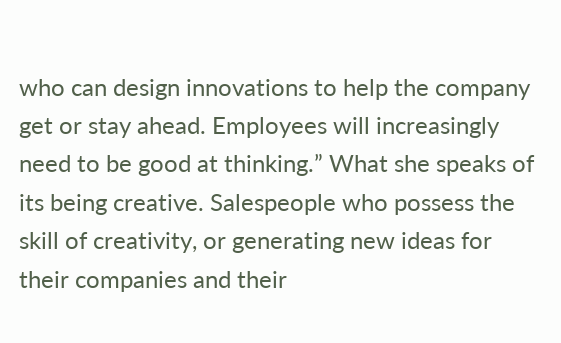who can design innovations to help the company get or stay ahead. Employees will increasingly need to be good at thinking.” What she speaks of its being creative. Salespeople who possess the skill of creativity, or generating new ideas for their companies and their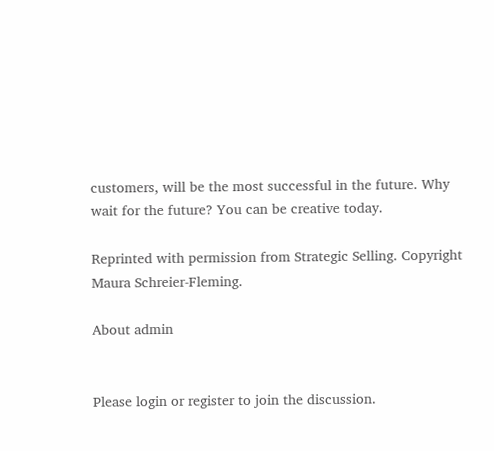customers, will be the most successful in the future. Why wait for the future? You can be creative today.

Reprinted with permission from Strategic Selling. Copyright Maura Schreier-Fleming.

About admin


Please login or register to join the discussion.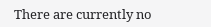There are currently no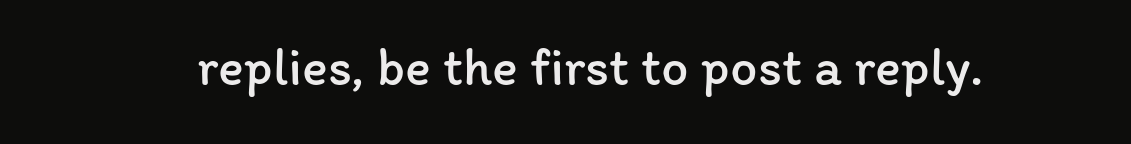replies, be the first to post a reply.